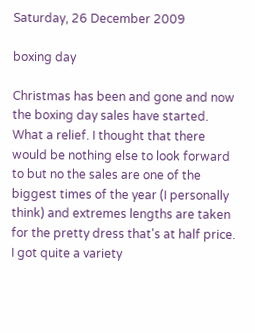Saturday, 26 December 2009

boxing day

Christmas has been and gone and now the boxing day sales have started. What a relief. I thought that there would be nothing else to look forward to but no the sales are one of the biggest times of the year (I personally think) and extremes lengths are taken for the pretty dress that's at half price. I got quite a variety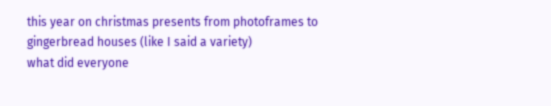this year on christmas presents from photoframes to gingerbread houses (like I said a variety)
what did everyone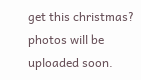get this christmas?
photos will be uploaded soon.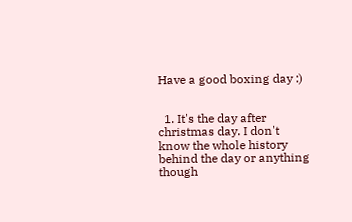Have a good boxing day :)


  1. It's the day after christmas day. I don't know the whole history behind the day or anything though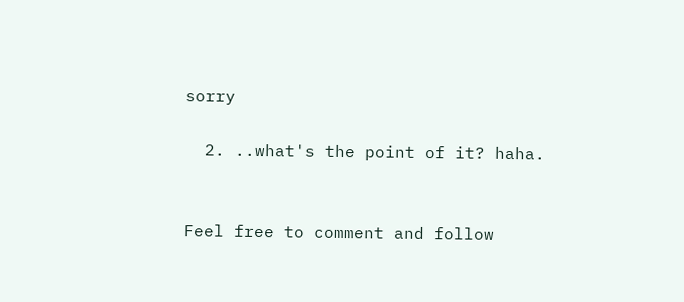sorry

  2. ..what's the point of it? haha.


Feel free to comment and follow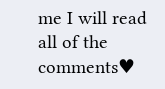me I will read all of the comments♥